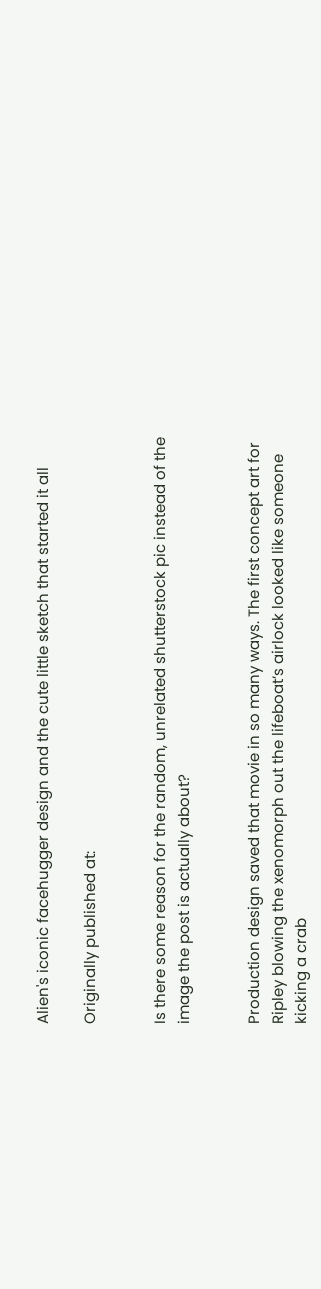Alien's iconic facehugger design and the cute little sketch that started it all

Originally published at:


Is there some reason for the random, unrelated shutterstock pic instead of the image the post is actually about?


Production design saved that movie in so many ways. The first concept art for Ripley blowing the xenomorph out the lifeboat’s airlock looked like someone kicking a crab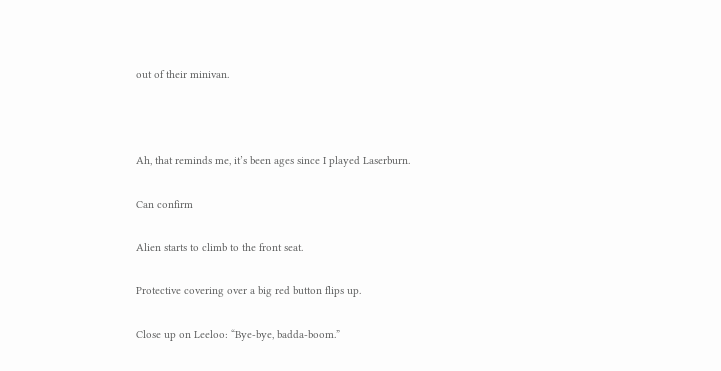out of their minivan.



Ah, that reminds me, it’s been ages since I played Laserburn.

Can confirm

Alien starts to climb to the front seat.

Protective covering over a big red button flips up.

Close up on Leeloo: “Bye-bye, badda-boom.”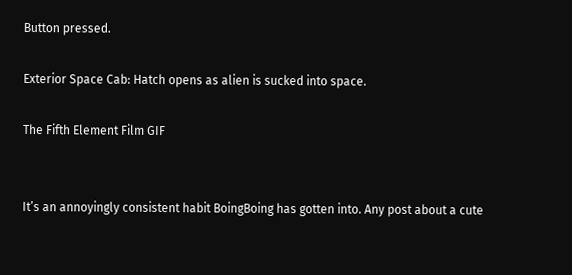Button pressed.

Exterior Space Cab: Hatch opens as alien is sucked into space.

The Fifth Element Film GIF


It’s an annoyingly consistent habit BoingBoing has gotten into. Any post about a cute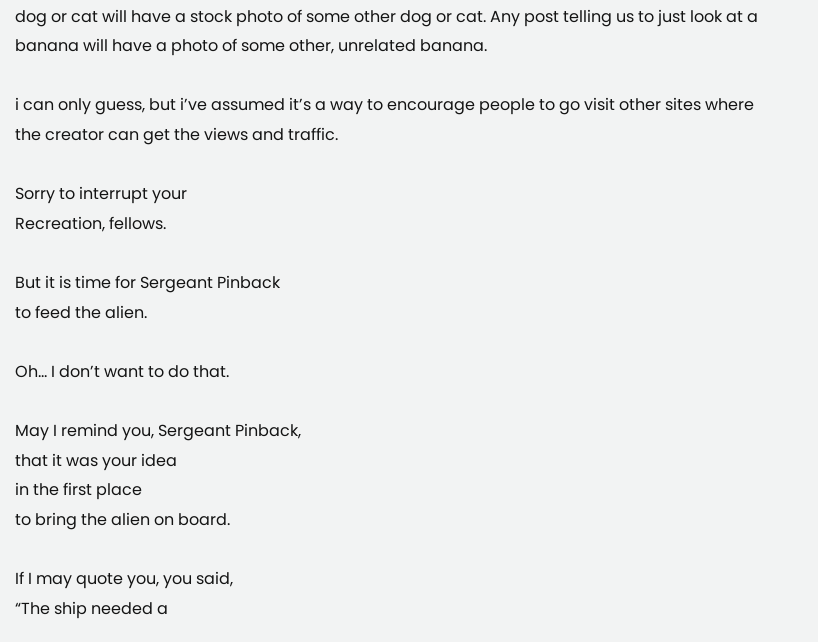dog or cat will have a stock photo of some other dog or cat. Any post telling us to just look at a banana will have a photo of some other, unrelated banana.

i can only guess, but i’ve assumed it’s a way to encourage people to go visit other sites where the creator can get the views and traffic.

Sorry to interrupt your
Recreation, fellows.

But it is time for Sergeant Pinback
to feed the alien.

Oh… I don’t want to do that.

May I remind you, Sergeant Pinback,
that it was your idea
in the first place
to bring the alien on board.

If I may quote you, you said,
“The ship needed a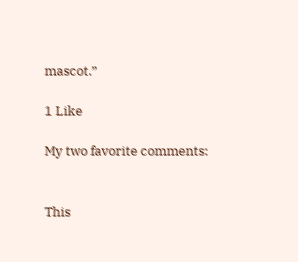mascot.”

1 Like

My two favorite comments:


This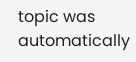topic was automatically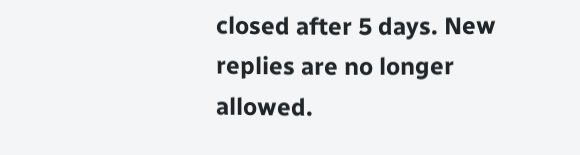closed after 5 days. New replies are no longer allowed.